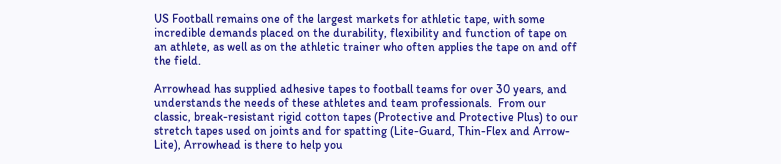US Football remains one of the largest markets for athletic tape, with some incredible demands placed on the durability, flexibility and function of tape on an athlete, as well as on the athletic trainer who often applies the tape on and off the field.

Arrowhead has supplied adhesive tapes to football teams for over 30 years, and understands the needs of these athletes and team professionals.  From our classic, break-resistant rigid cotton tapes (Protective and Protective Plus) to our stretch tapes used on joints and for spatting (Lite-Guard, Thin-Flex and Arrow-Lite), Arrowhead is there to help you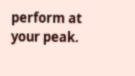perform at your peak.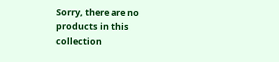Sorry, there are no products in this collection